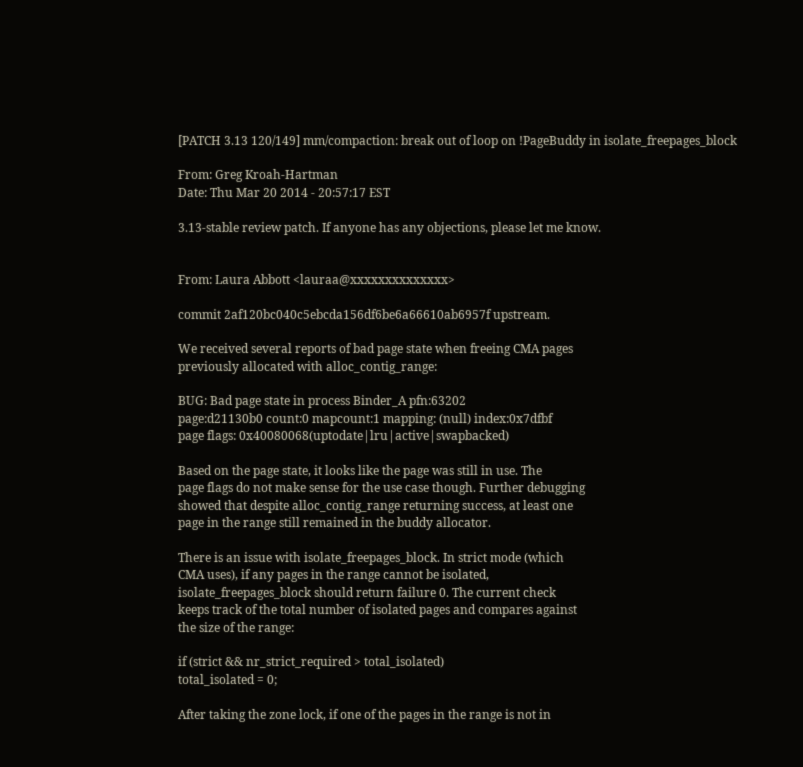[PATCH 3.13 120/149] mm/compaction: break out of loop on !PageBuddy in isolate_freepages_block

From: Greg Kroah-Hartman
Date: Thu Mar 20 2014 - 20:57:17 EST

3.13-stable review patch. If anyone has any objections, please let me know.


From: Laura Abbott <lauraa@xxxxxxxxxxxxxx>

commit 2af120bc040c5ebcda156df6be6a66610ab6957f upstream.

We received several reports of bad page state when freeing CMA pages
previously allocated with alloc_contig_range:

BUG: Bad page state in process Binder_A pfn:63202
page:d21130b0 count:0 mapcount:1 mapping: (null) index:0x7dfbf
page flags: 0x40080068(uptodate|lru|active|swapbacked)

Based on the page state, it looks like the page was still in use. The
page flags do not make sense for the use case though. Further debugging
showed that despite alloc_contig_range returning success, at least one
page in the range still remained in the buddy allocator.

There is an issue with isolate_freepages_block. In strict mode (which
CMA uses), if any pages in the range cannot be isolated,
isolate_freepages_block should return failure 0. The current check
keeps track of the total number of isolated pages and compares against
the size of the range:

if (strict && nr_strict_required > total_isolated)
total_isolated = 0;

After taking the zone lock, if one of the pages in the range is not in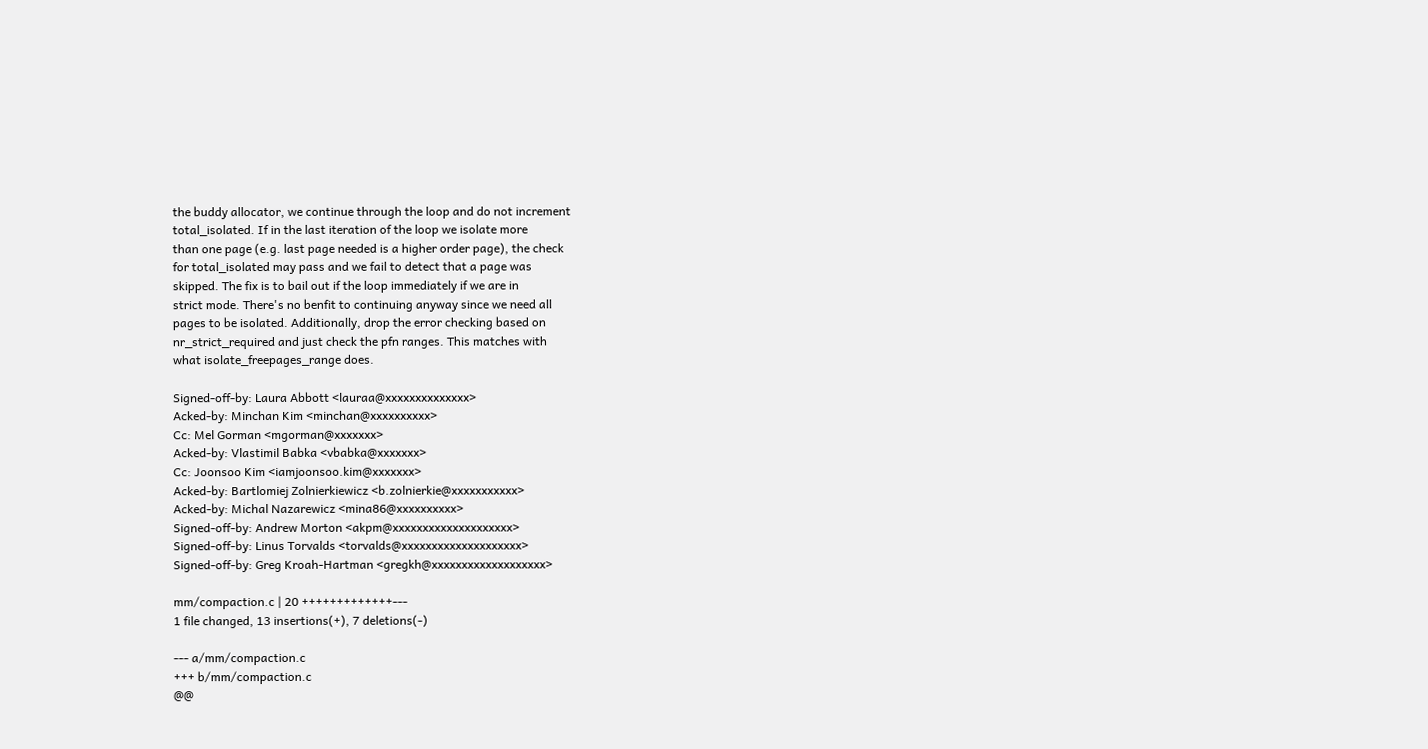the buddy allocator, we continue through the loop and do not increment
total_isolated. If in the last iteration of the loop we isolate more
than one page (e.g. last page needed is a higher order page), the check
for total_isolated may pass and we fail to detect that a page was
skipped. The fix is to bail out if the loop immediately if we are in
strict mode. There's no benfit to continuing anyway since we need all
pages to be isolated. Additionally, drop the error checking based on
nr_strict_required and just check the pfn ranges. This matches with
what isolate_freepages_range does.

Signed-off-by: Laura Abbott <lauraa@xxxxxxxxxxxxxx>
Acked-by: Minchan Kim <minchan@xxxxxxxxxx>
Cc: Mel Gorman <mgorman@xxxxxxx>
Acked-by: Vlastimil Babka <vbabka@xxxxxxx>
Cc: Joonsoo Kim <iamjoonsoo.kim@xxxxxxx>
Acked-by: Bartlomiej Zolnierkiewicz <b.zolnierkie@xxxxxxxxxxx>
Acked-by: Michal Nazarewicz <mina86@xxxxxxxxxx>
Signed-off-by: Andrew Morton <akpm@xxxxxxxxxxxxxxxxxxxx>
Signed-off-by: Linus Torvalds <torvalds@xxxxxxxxxxxxxxxxxxxx>
Signed-off-by: Greg Kroah-Hartman <gregkh@xxxxxxxxxxxxxxxxxxx>

mm/compaction.c | 20 +++++++++++++---
1 file changed, 13 insertions(+), 7 deletions(-)

--- a/mm/compaction.c
+++ b/mm/compaction.c
@@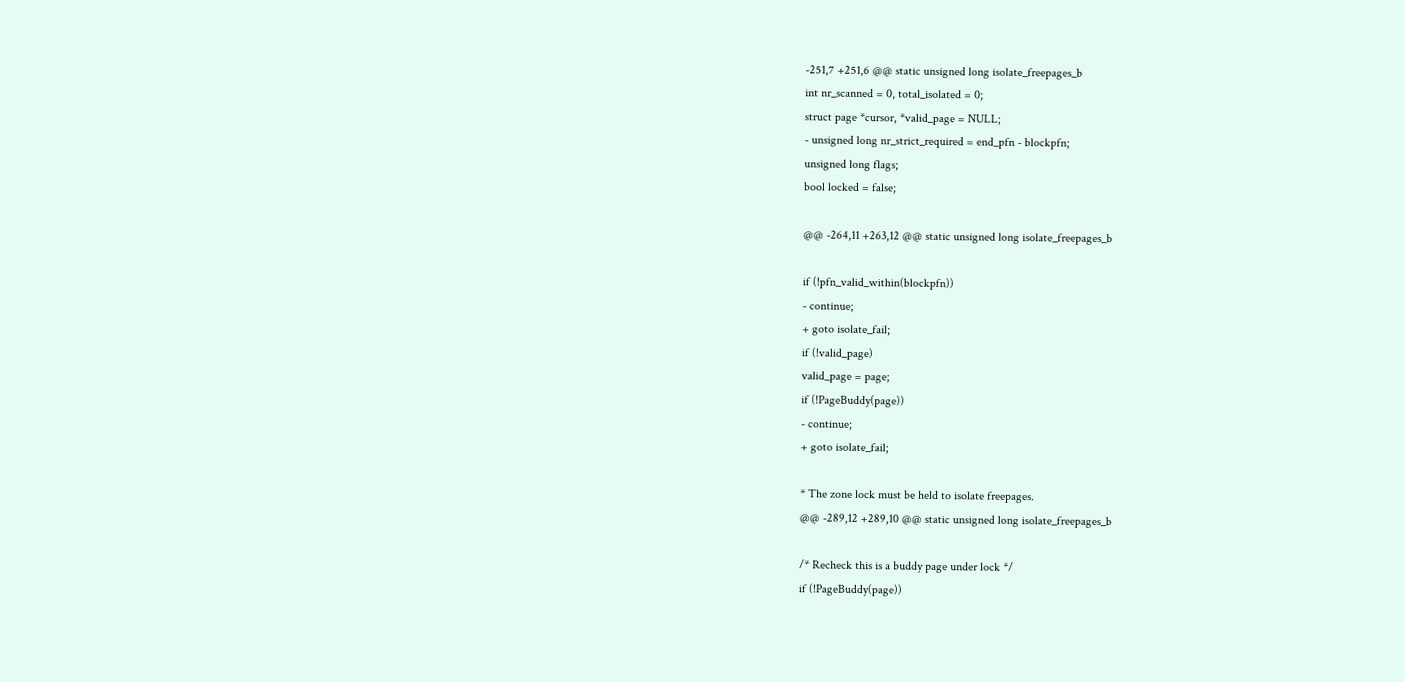-251,7 +251,6 @@ static unsigned long isolate_freepages_b
int nr_scanned = 0, total_isolated = 0;
struct page *cursor, *valid_page = NULL;
- unsigned long nr_strict_required = end_pfn - blockpfn;
unsigned long flags;
bool locked = false;

@@ -264,11 +263,12 @@ static unsigned long isolate_freepages_b

if (!pfn_valid_within(blockpfn))
- continue;
+ goto isolate_fail;
if (!valid_page)
valid_page = page;
if (!PageBuddy(page))
- continue;
+ goto isolate_fail;

* The zone lock must be held to isolate freepages.
@@ -289,12 +289,10 @@ static unsigned long isolate_freepages_b

/* Recheck this is a buddy page under lock */
if (!PageBuddy(page))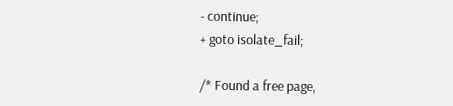- continue;
+ goto isolate_fail;

/* Found a free page,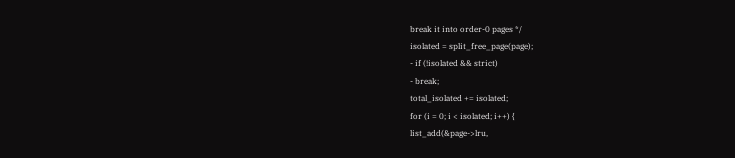break it into order-0 pages */
isolated = split_free_page(page);
- if (!isolated && strict)
- break;
total_isolated += isolated;
for (i = 0; i < isolated; i++) {
list_add(&page->lru,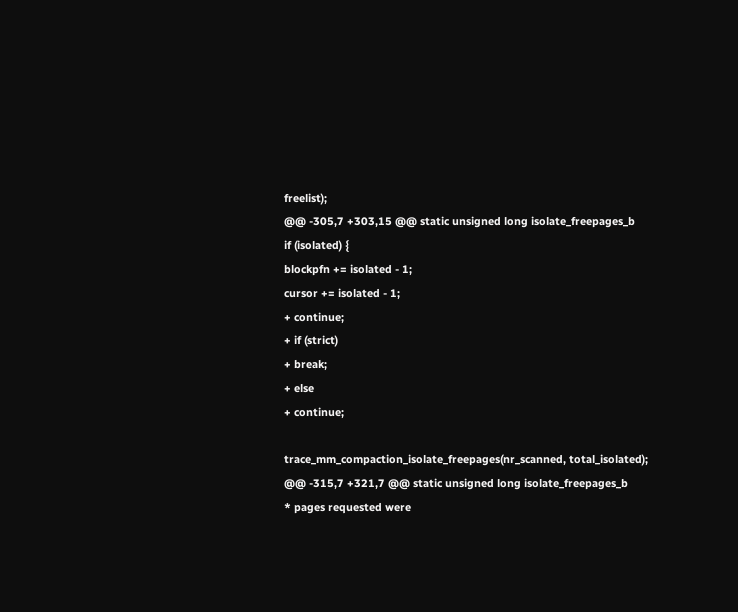freelist);
@@ -305,7 +303,15 @@ static unsigned long isolate_freepages_b
if (isolated) {
blockpfn += isolated - 1;
cursor += isolated - 1;
+ continue;
+ if (strict)
+ break;
+ else
+ continue;

trace_mm_compaction_isolate_freepages(nr_scanned, total_isolated);
@@ -315,7 +321,7 @@ static unsigned long isolate_freepages_b
* pages requested were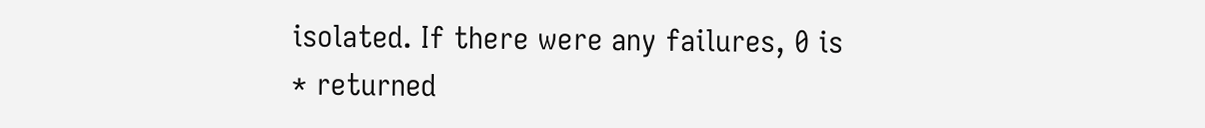isolated. If there were any failures, 0 is
* returned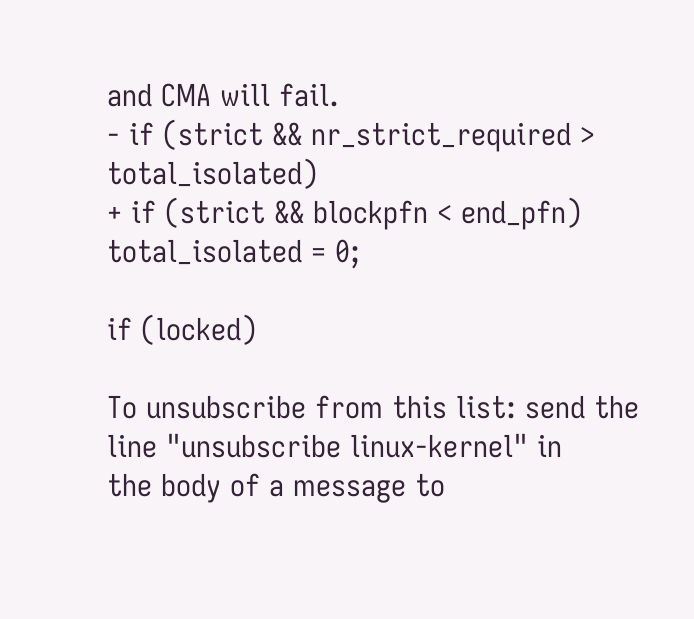and CMA will fail.
- if (strict && nr_strict_required > total_isolated)
+ if (strict && blockpfn < end_pfn)
total_isolated = 0;

if (locked)

To unsubscribe from this list: send the line "unsubscribe linux-kernel" in
the body of a message to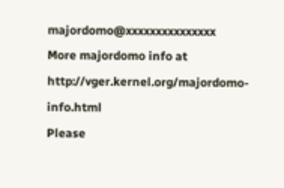majordomo@xxxxxxxxxxxxxxx
More majordomo info at http://vger.kernel.org/majordomo-info.html
Please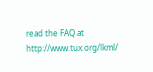read the FAQ at http://www.tux.org/lkml/